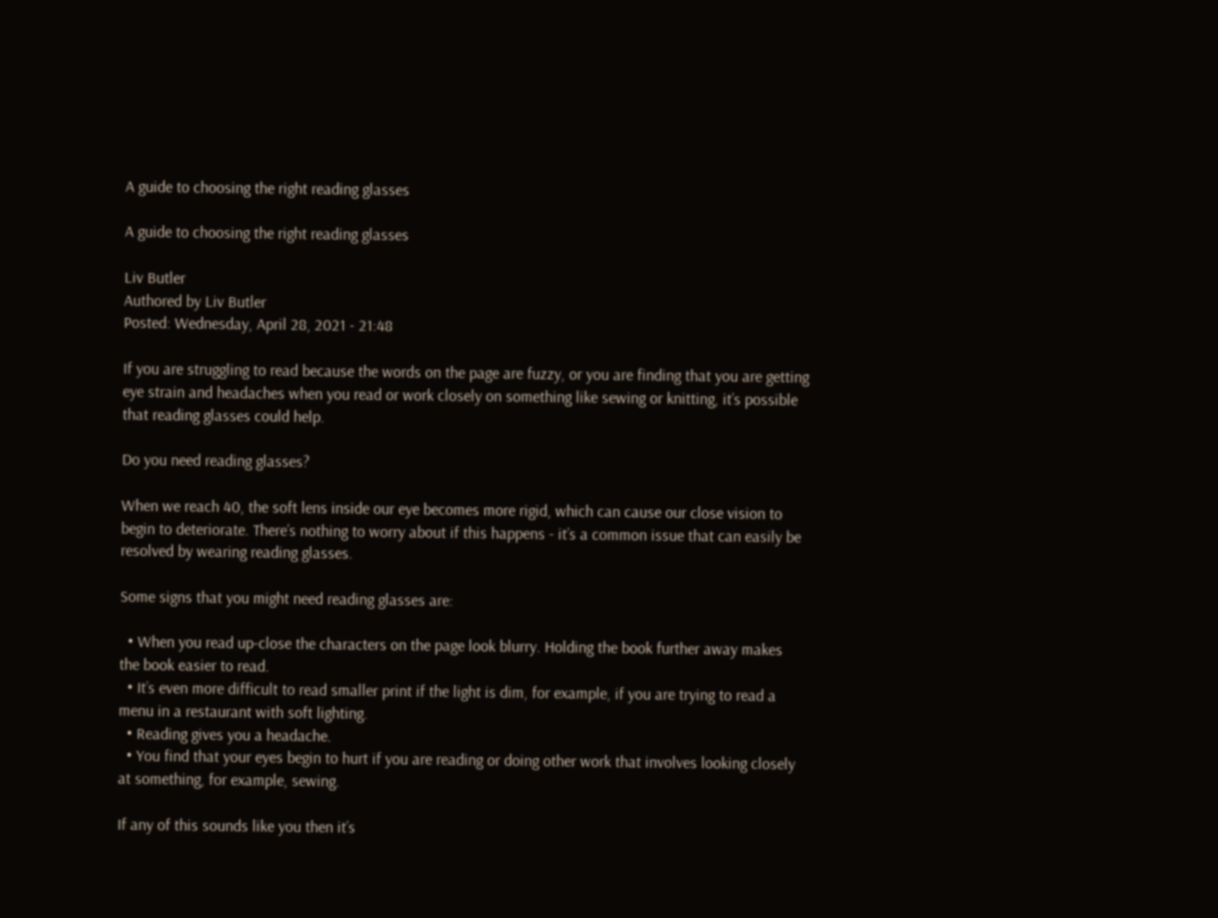A guide to choosing the right reading glasses

A guide to choosing the right reading glasses

Liv Butler
Authored by Liv Butler
Posted: Wednesday, April 28, 2021 - 21:48

If you are struggling to read because the words on the page are fuzzy, or you are finding that you are getting eye strain and headaches when you read or work closely on something like sewing or knitting, it’s possible that reading glasses could help.

Do you need reading glasses?

When we reach 40, the soft lens inside our eye becomes more rigid, which can cause our close vision to begin to deteriorate. There’s nothing to worry about if this happens - it’s a common issue that can easily be resolved by wearing reading glasses.

Some signs that you might need reading glasses are:

  • When you read up-close the characters on the page look blurry. Holding the book further away makes the book easier to read.
  • It’s even more difficult to read smaller print if the light is dim, for example, if you are trying to read a menu in a restaurant with soft lighting.
  • Reading gives you a headache.
  • You find that your eyes begin to hurt if you are reading or doing other work that involves looking closely at something, for example, sewing.

If any of this sounds like you then it’s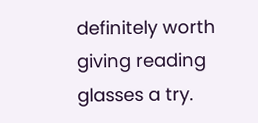definitely worth giving reading glasses a try.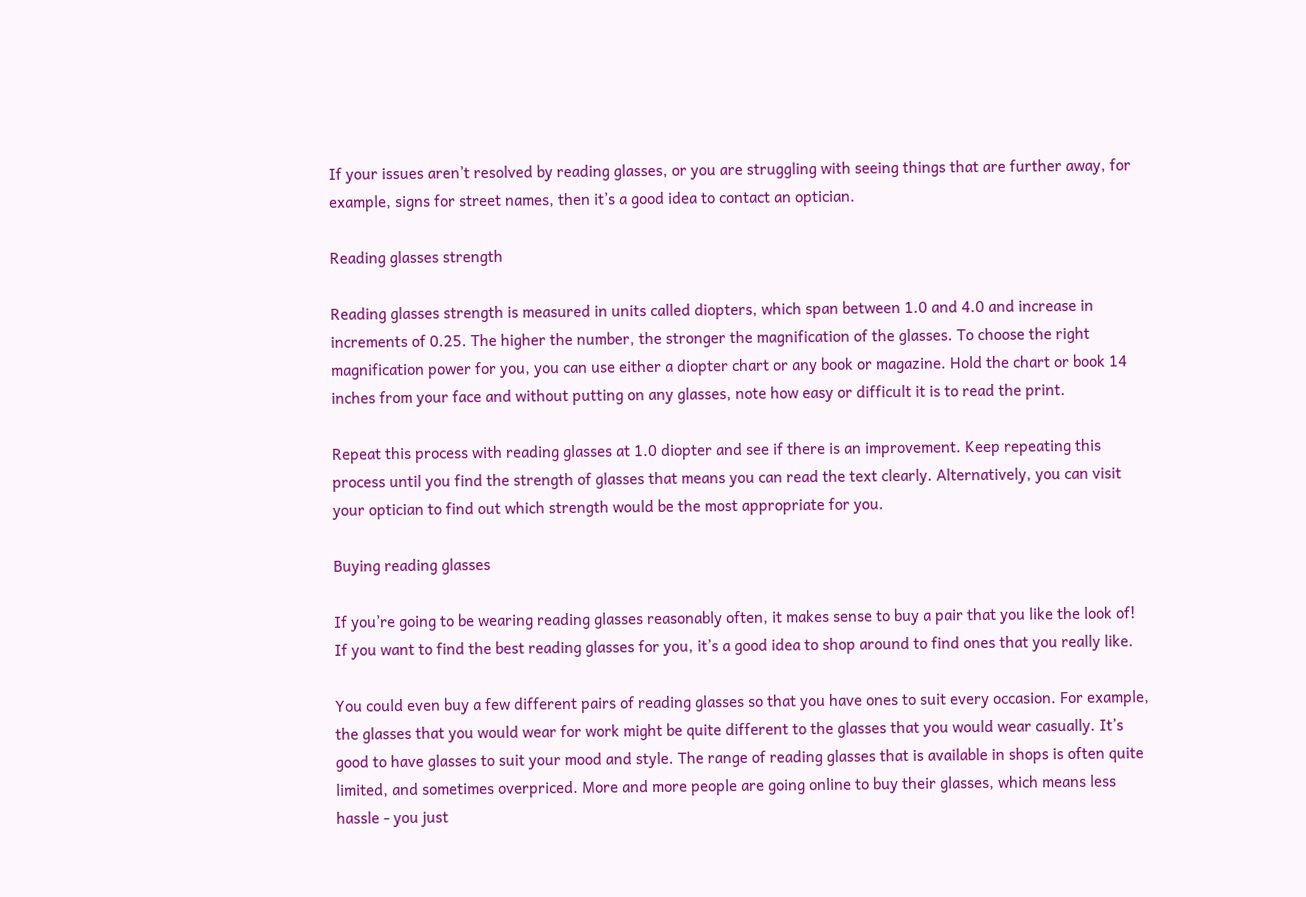If your issues aren’t resolved by reading glasses, or you are struggling with seeing things that are further away, for example, signs for street names, then it’s a good idea to contact an optician.

Reading glasses strength

Reading glasses strength is measured in units called diopters, which span between 1.0 and 4.0 and increase in increments of 0.25. The higher the number, the stronger the magnification of the glasses. To choose the right magnification power for you, you can use either a diopter chart or any book or magazine. Hold the chart or book 14 inches from your face and without putting on any glasses, note how easy or difficult it is to read the print.

Repeat this process with reading glasses at 1.0 diopter and see if there is an improvement. Keep repeating this process until you find the strength of glasses that means you can read the text clearly. Alternatively, you can visit your optician to find out which strength would be the most appropriate for you.

Buying reading glasses

If you’re going to be wearing reading glasses reasonably often, it makes sense to buy a pair that you like the look of! If you want to find the best reading glasses for you, it’s a good idea to shop around to find ones that you really like.

You could even buy a few different pairs of reading glasses so that you have ones to suit every occasion. For example, the glasses that you would wear for work might be quite different to the glasses that you would wear casually. It’s good to have glasses to suit your mood and style. The range of reading glasses that is available in shops is often quite limited, and sometimes overpriced. More and more people are going online to buy their glasses, which means less hassle - you just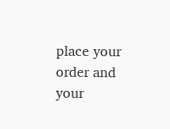place your order and your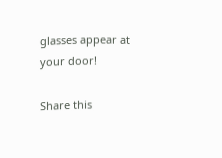glasses appear at your door!

Share this